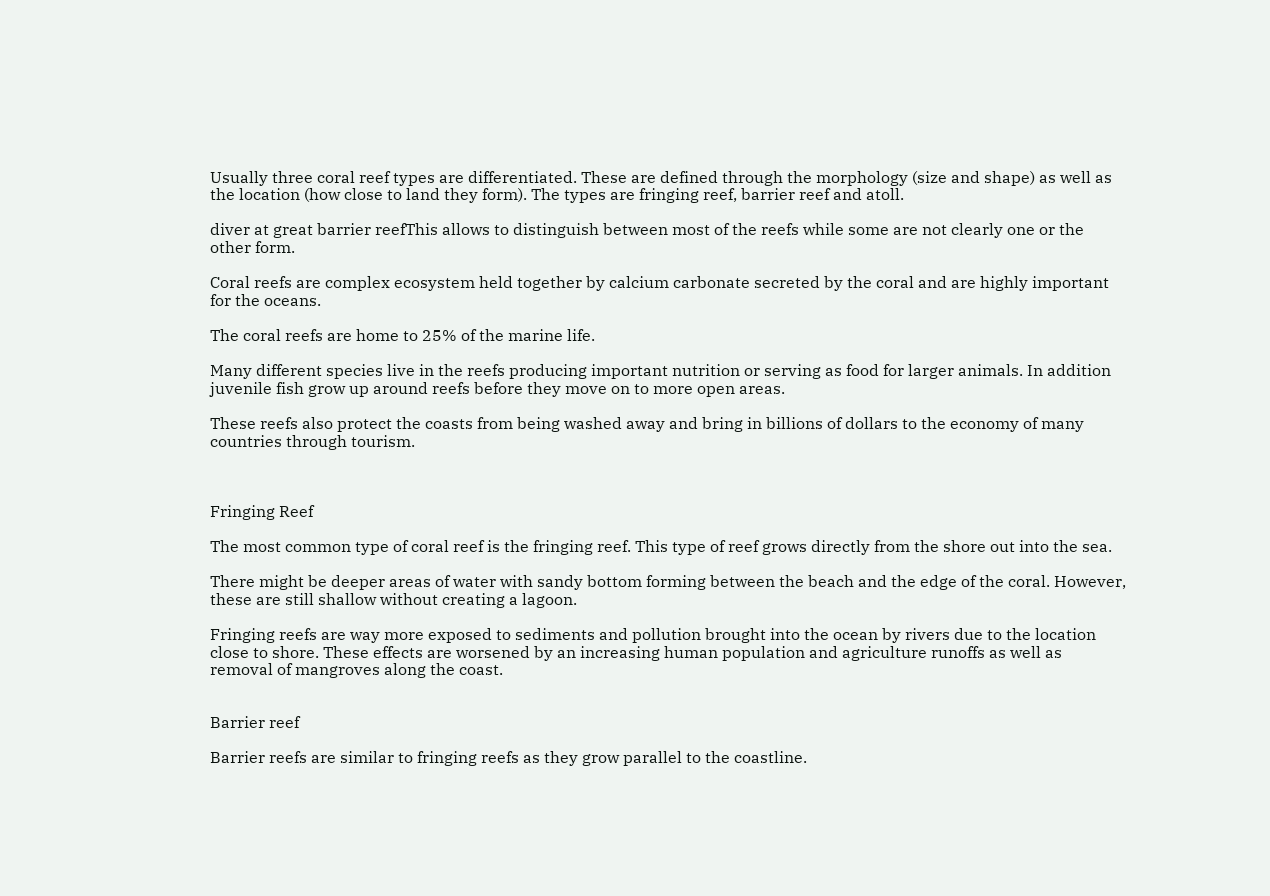Usually three coral reef types are differentiated. These are defined through the morphology (size and shape) as well as the location (how close to land they form). The types are fringing reef, barrier reef and atoll.

diver at great barrier reefThis allows to distinguish between most of the reefs while some are not clearly one or the other form.

Coral reefs are complex ecosystem held together by calcium carbonate secreted by the coral and are highly important for the oceans.

The coral reefs are home to 25% of the marine life.

Many different species live in the reefs producing important nutrition or serving as food for larger animals. In addition juvenile fish grow up around reefs before they move on to more open areas.

These reefs also protect the coasts from being washed away and bring in billions of dollars to the economy of many countries through tourism.



Fringing Reef

The most common type of coral reef is the fringing reef. This type of reef grows directly from the shore out into the sea.

There might be deeper areas of water with sandy bottom forming between the beach and the edge of the coral. However, these are still shallow without creating a lagoon.

Fringing reefs are way more exposed to sediments and pollution brought into the ocean by rivers due to the location close to shore. These effects are worsened by an increasing human population and agriculture runoffs as well as removal of mangroves along the coast.


Barrier reef

Barrier reefs are similar to fringing reefs as they grow parallel to the coastline.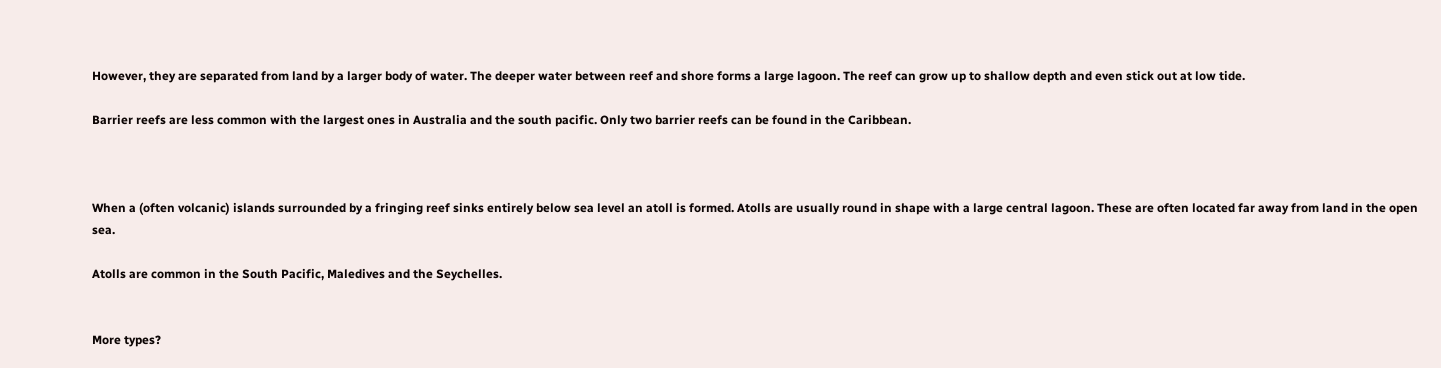However, they are separated from land by a larger body of water. The deeper water between reef and shore forms a large lagoon. The reef can grow up to shallow depth and even stick out at low tide.

Barrier reefs are less common with the largest ones in Australia and the south pacific. Only two barrier reefs can be found in the Caribbean.



When a (often volcanic) islands surrounded by a fringing reef sinks entirely below sea level an atoll is formed. Atolls are usually round in shape with a large central lagoon. These are often located far away from land in the open sea.

Atolls are common in the South Pacific, Maledives and the Seychelles.


More types?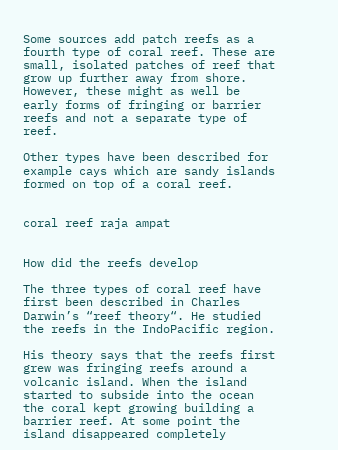Some sources add patch reefs as a fourth type of coral reef. These are small, isolated patches of reef that grow up further away from shore. However, these might as well be early forms of fringing or barrier reefs and not a separate type of reef.

Other types have been described for example cays which are sandy islands formed on top of a coral reef.


coral reef raja ampat


How did the reefs develop

The three types of coral reef have first been described in Charles Darwin’s “reef theory“. He studied the reefs in the IndoPacific region.

His theory says that the reefs first grew was fringing reefs around a volcanic island. When the island started to subside into the ocean the coral kept growing building a barrier reef. At some point the island disappeared completely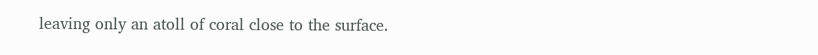leaving only an atoll of coral close to the surface.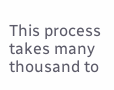This process takes many thousand to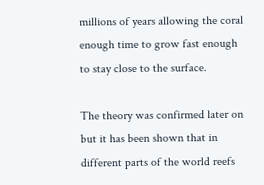millions of years allowing the coral enough time to grow fast enough to stay close to the surface.

The theory was confirmed later on but it has been shown that in different parts of the world reefs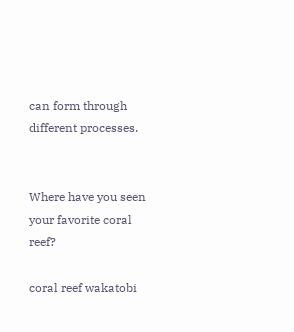can form through different processes.


Where have you seen your favorite coral reef?

coral reef wakatobi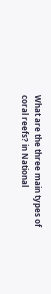What are the three main types of coral reefs? in National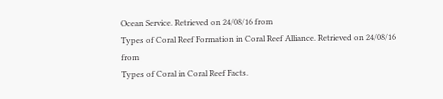Ocean Service. Retrieved on 24/08/16 from
Types of Coral Reef Formation in Coral Reef Alliance. Retrieved on 24/08/16 from
Types of Coral in Coral Reef Facts.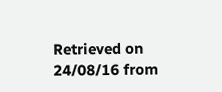Retrieved on 24/08/16 from